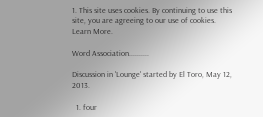1. This site uses cookies. By continuing to use this site, you are agreeing to our use of cookies. Learn More.

Word Association..........

Discussion in 'Lounge' started by El Toro, May 12, 2013.

  1. four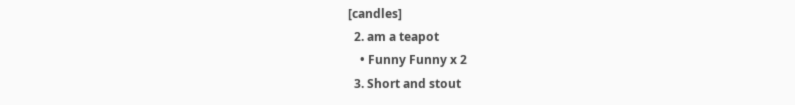[candles]
  2. am a teapot
    • Funny Funny x 2
  3. Short and stout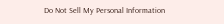Do Not Sell My Personal Information